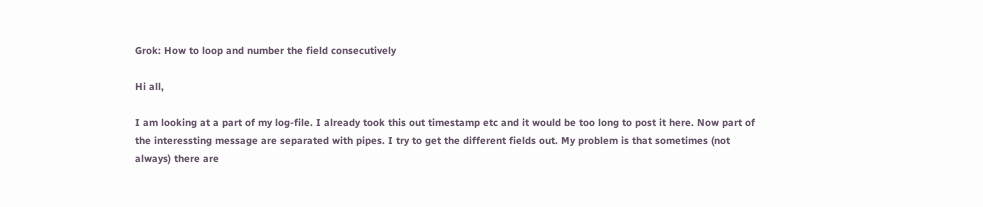Grok: How to loop and number the field consecutively

Hi all,

I am looking at a part of my log-file. I already took this out timestamp etc and it would be too long to post it here. Now part of the interessting message are separated with pipes. I try to get the different fields out. My problem is that sometimes (not always) there are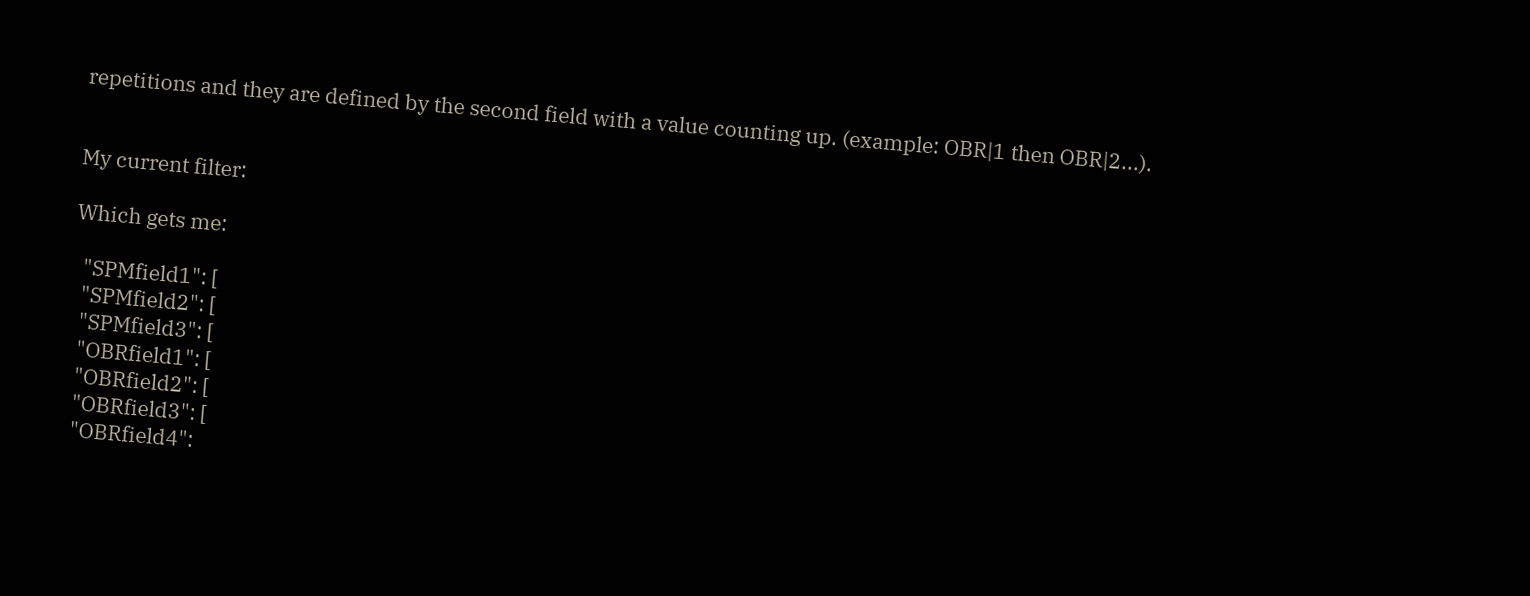repetitions and they are defined by the second field with a value counting up. (example: OBR|1 then OBR|2...).


My current filter:

Which gets me:

  "SPMfield1": [
  "SPMfield2": [
  "SPMfield3": [
  "OBRfield1": [
  "OBRfield2": [
  "OBRfield3": [
  "OBRfield4":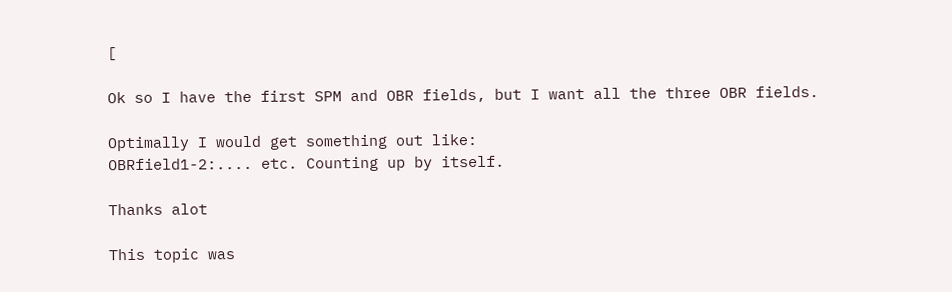[

Ok so I have the first SPM and OBR fields, but I want all the three OBR fields.

Optimally I would get something out like:
OBRfield1-2:.... etc. Counting up by itself.

Thanks alot

This topic was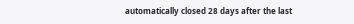automatically closed 28 days after the last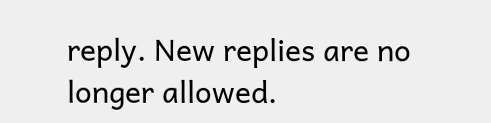reply. New replies are no longer allowed.